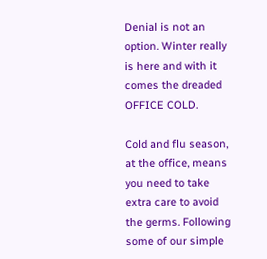Denial is not an option. Winter really is here and with it comes the dreaded OFFICE COLD.

Cold and flu season, at the office, means you need to take extra care to avoid the germs. Following some of our simple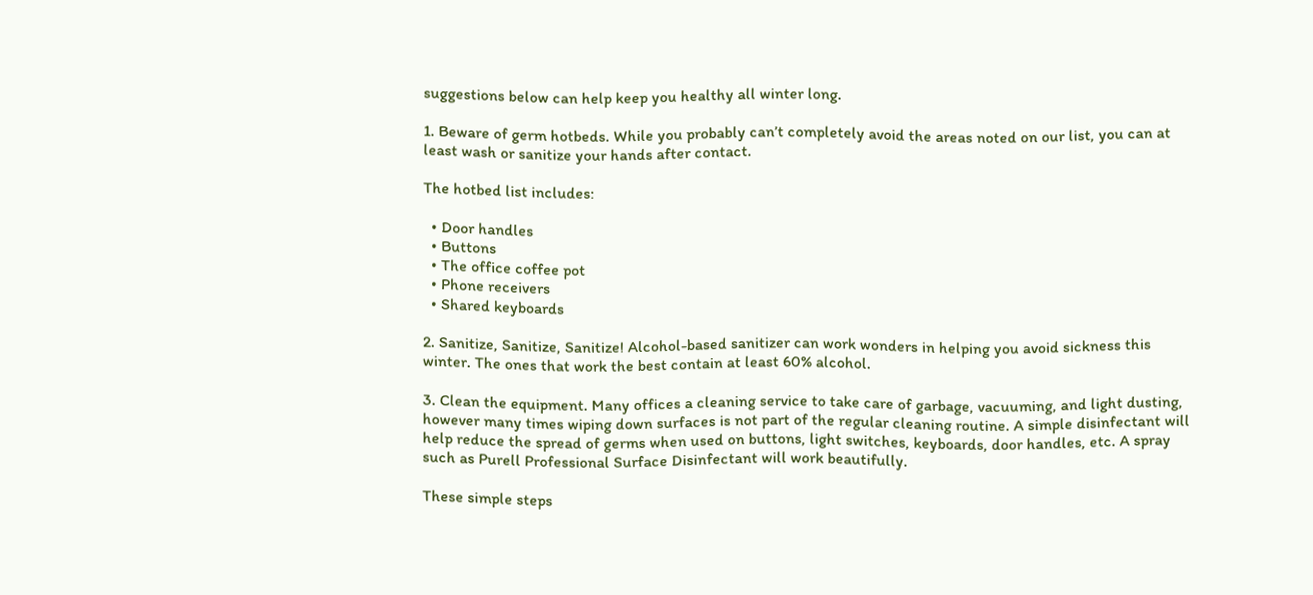suggestions below can help keep you healthy all winter long.

1. Beware of germ hotbeds. While you probably can’t completely avoid the areas noted on our list, you can at least wash or sanitize your hands after contact.

The hotbed list includes:

  • Door handles
  • Buttons
  • The office coffee pot
  • Phone receivers
  • Shared keyboards

2. Sanitize, Sanitize, Sanitize! Alcohol-based sanitizer can work wonders in helping you avoid sickness this winter. The ones that work the best contain at least 60% alcohol.

3. Clean the equipment. Many offices a cleaning service to take care of garbage, vacuuming, and light dusting, however many times wiping down surfaces is not part of the regular cleaning routine. A simple disinfectant will help reduce the spread of germs when used on buttons, light switches, keyboards, door handles, etc. A spray such as Purell Professional Surface Disinfectant will work beautifully.

These simple steps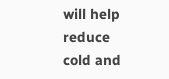will help reduce cold and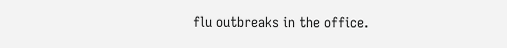flu outbreaks in the office.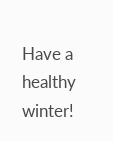Have a healthy winter!